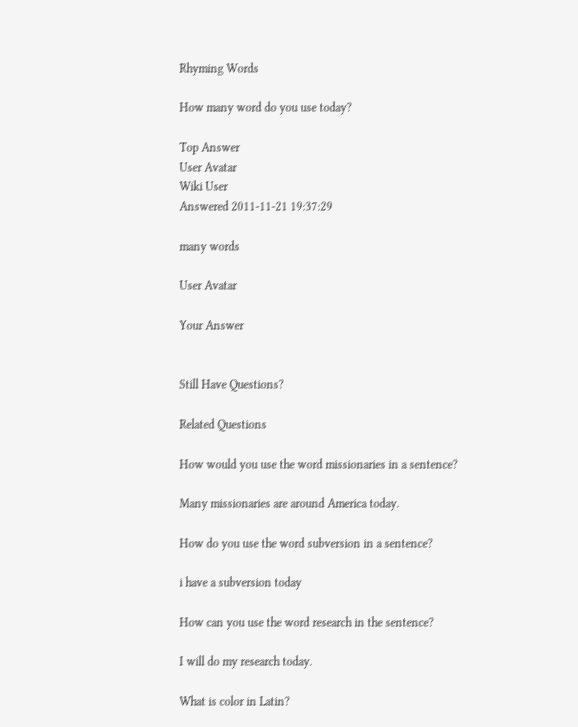Rhyming Words

How many word do you use today?

Top Answer
User Avatar
Wiki User
Answered 2011-11-21 19:37:29

many words

User Avatar

Your Answer


Still Have Questions?

Related Questions

How would you use the word missionaries in a sentence?

Many missionaries are around America today.

How do you use the word subversion in a sentence?

i have a subversion today

How can you use the word research in the sentence?

I will do my research today.

What is color in Latin?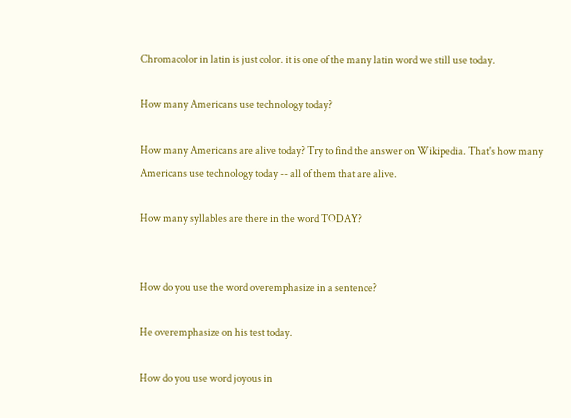Chromacolor in latin is just color. it is one of the many latin word we still use today.

How many Americans use technology today?

How many Americans are alive today? Try to find the answer on Wikipedia. That's how many Americans use technology today -- all of them that are alive.

How many syllables are there in the word TODAY?


How do you use the word overemphasize in a sentence?

He overemphasize on his test today.

How do you use word joyous in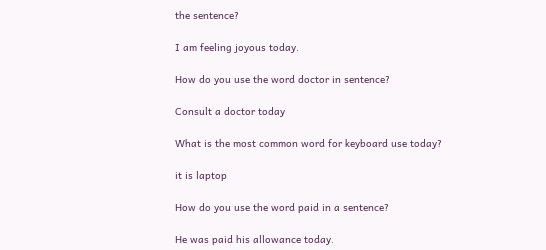the sentence?

I am feeling joyous today.

How do you use the word doctor in sentence?

Consult a doctor today

What is the most common word for keyboard use today?

it is laptop

How do you use the word paid in a sentence?

He was paid his allowance today.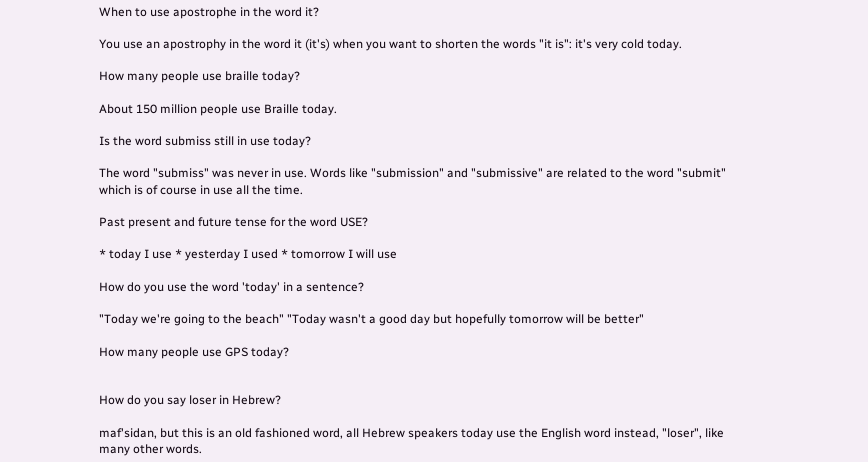When to use apostrophe in the word it?

You use an apostrophy in the word it (it's) when you want to shorten the words "it is": it's very cold today.

How many people use braille today?

About 150 million people use Braille today.

Is the word submiss still in use today?

The word "submiss" was never in use. Words like "submission" and "submissive" are related to the word "submit" which is of course in use all the time.

Past present and future tense for the word USE?

* today I use * yesterday I used * tomorrow I will use

How do you use the word 'today' in a sentence?

"Today we're going to the beach" "Today wasn't a good day but hopefully tomorrow will be better"

How many people use GPS today?


How do you say loser in Hebrew?

maf'sidan, but this is an old fashioned word, all Hebrew speakers today use the English word instead, "loser", like many other words.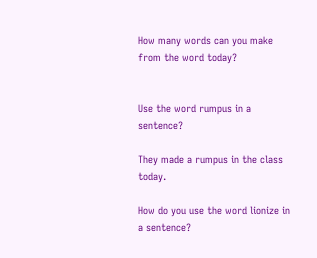How many words can you make from the word today?


Use the word rumpus in a sentence?

They made a rumpus in the class today.

How do you use the word lionize in a sentence?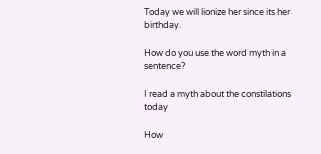Today we will lionize her since its her birthday.

How do you use the word myth in a sentence?

I read a myth about the constilations today

How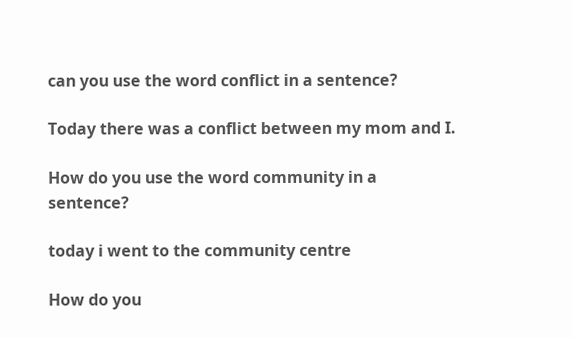can you use the word conflict in a sentence?

Today there was a conflict between my mom and I.

How do you use the word community in a sentence?

today i went to the community centre

How do you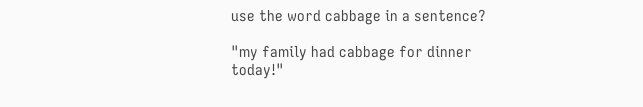use the word cabbage in a sentence?

"my family had cabbage for dinner today!"